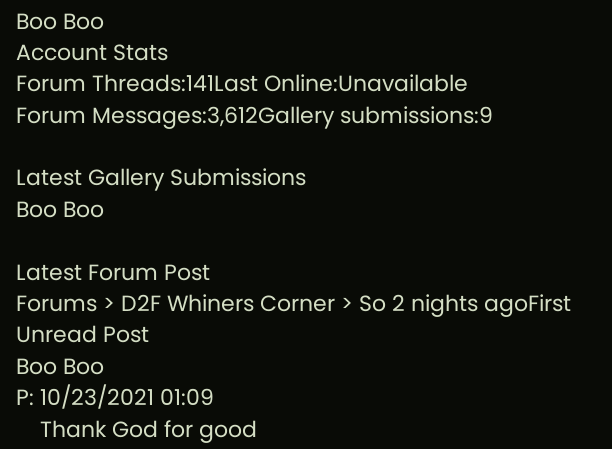Boo Boo
Account Stats
Forum Threads:141Last Online:Unavailable
Forum Messages:3,612Gallery submissions:9

Latest Gallery Submissions
Boo Boo

Latest Forum Post
Forums > D2F Whiners Corner > So 2 nights agoFirst Unread Post
Boo Boo
P: 10/23/2021 01:09
    Thank God for good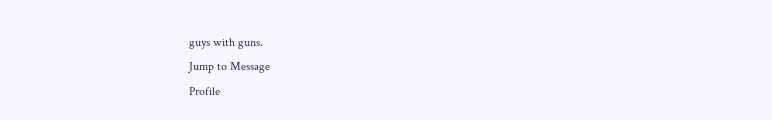guys with guns.
Jump to Message
Profile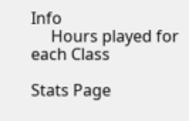Info
     Hours played for each Class

Stats Page